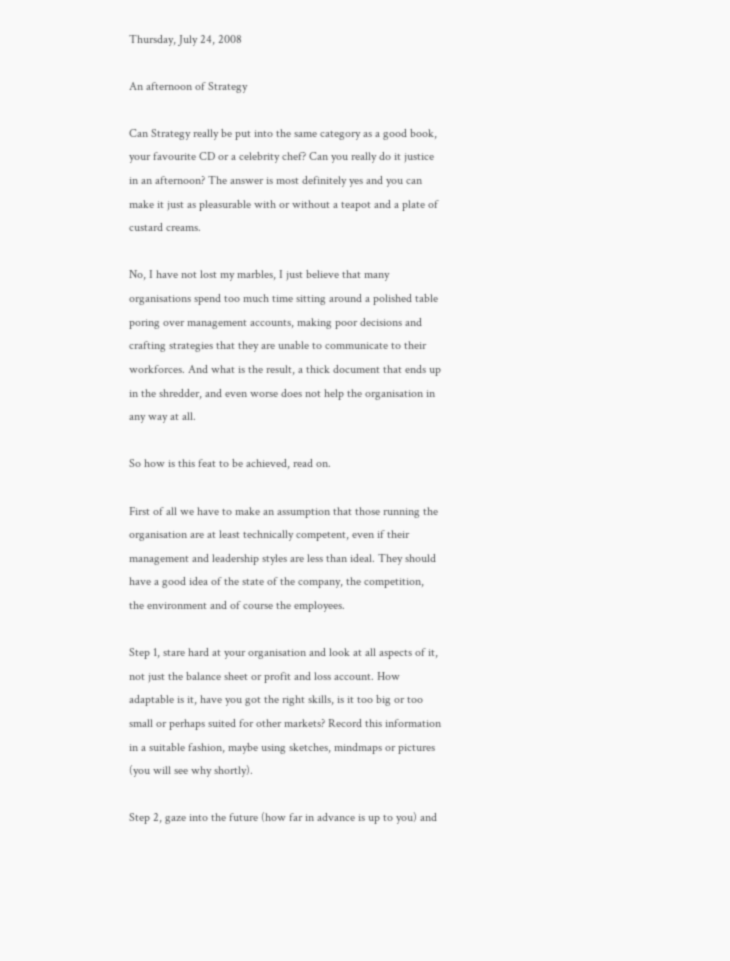Thursday, July 24, 2008

An afternoon of Strategy

Can Strategy really be put into the same category as a good book, your favourite CD or a celebrity chef? Can you really do it justice in an afternoon? The answer is most definitely yes and you can make it just as pleasurable with or without a teapot and a plate of custard creams.

No, I have not lost my marbles, I just believe that many organisations spend too much time sitting around a polished table poring over management accounts, making poor decisions and crafting strategies that they are unable to communicate to their workforces. And what is the result, a thick document that ends up in the shredder, and even worse does not help the organisation in any way at all.

So how is this feat to be achieved, read on.

First of all we have to make an assumption that those running the organisation are at least technically competent, even if their management and leadership styles are less than ideal. They should have a good idea of the state of the company, the competition, the environment and of course the employees.

Step 1, stare hard at your organisation and look at all aspects of it, not just the balance sheet or profit and loss account. How adaptable is it, have you got the right skills, is it too big or too small or perhaps suited for other markets? Record this information in a suitable fashion, maybe using sketches, mindmaps or pictures (you will see why shortly).

Step 2, gaze into the future (how far in advance is up to you) and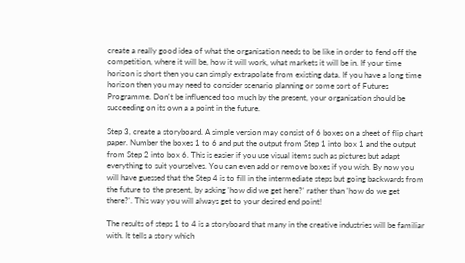create a really good idea of what the organisation needs to be like in order to fend off the competition, where it will be, how it will work, what markets it will be in. If your time horizon is short then you can simply extrapolate from existing data. If you have a long time horizon then you may need to consider scenario planning or some sort of Futures Programme. Don't be influenced too much by the present, your organisation should be succeeding on its own a a point in the future.

Step 3, create a storyboard. A simple version may consist of 6 boxes on a sheet of flip chart paper. Number the boxes 1 to 6 and put the output from Step 1 into box 1 and the output from Step 2 into box 6. This is easier if you use visual items such as pictures but adapt everything to suit yourselves. You can even add or remove boxes if you wish. By now you will have guessed that the Step 4 is to fill in the intermediate steps but going backwards from the future to the present, by asking 'how did we get here?' rather than 'how do we get there?'. This way you will always get to your desired end point!

The results of steps 1 to 4 is a storyboard that many in the creative industries will be familiar with. It tells a story which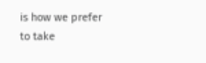is how we prefer to take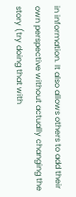in information. It also allows others to add their own perspective without actually changing the story (try doing that with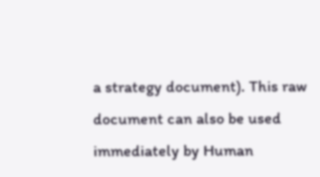a strategy document). This raw document can also be used immediately by Human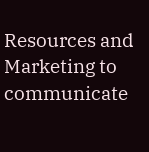Resources and Marketing to communicate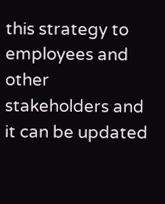this strategy to employees and other stakeholders and it can be updated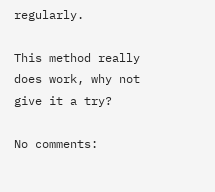regularly.

This method really does work, why not give it a try?

No comments: